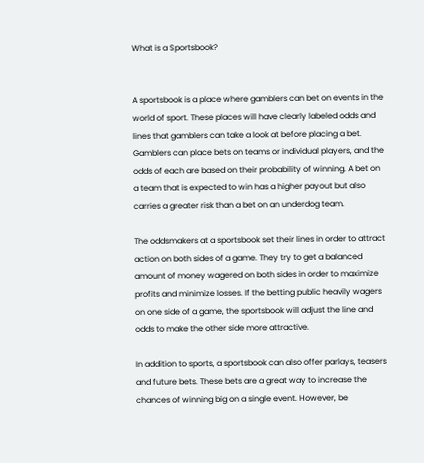What is a Sportsbook?


A sportsbook is a place where gamblers can bet on events in the world of sport. These places will have clearly labeled odds and lines that gamblers can take a look at before placing a bet. Gamblers can place bets on teams or individual players, and the odds of each are based on their probability of winning. A bet on a team that is expected to win has a higher payout but also carries a greater risk than a bet on an underdog team.

The oddsmakers at a sportsbook set their lines in order to attract action on both sides of a game. They try to get a balanced amount of money wagered on both sides in order to maximize profits and minimize losses. If the betting public heavily wagers on one side of a game, the sportsbook will adjust the line and odds to make the other side more attractive.

In addition to sports, a sportsbook can also offer parlays, teasers and future bets. These bets are a great way to increase the chances of winning big on a single event. However, be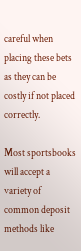careful when placing these bets as they can be costly if not placed correctly.

Most sportsbooks will accept a variety of common deposit methods like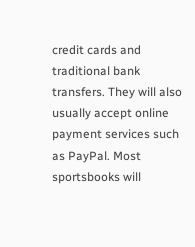credit cards and traditional bank transfers. They will also usually accept online payment services such as PayPal. Most sportsbooks will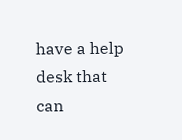have a help desk that can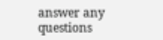answer any questions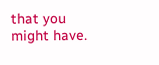that you might have.